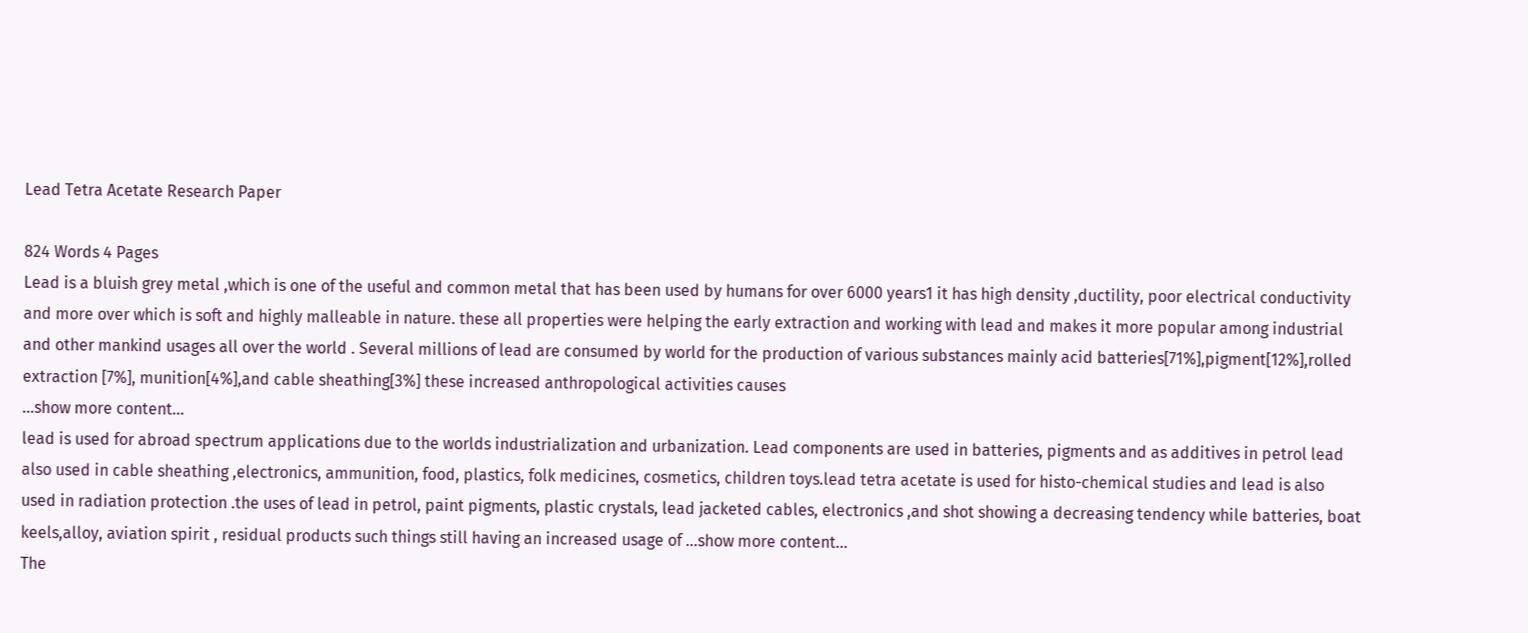Lead Tetra Acetate Research Paper

824 Words 4 Pages
Lead is a bluish grey metal ,which is one of the useful and common metal that has been used by humans for over 6000 years1 it has high density ,ductility, poor electrical conductivity and more over which is soft and highly malleable in nature. these all properties were helping the early extraction and working with lead and makes it more popular among industrial and other mankind usages all over the world . Several millions of lead are consumed by world for the production of various substances mainly acid batteries[71%],pigment[12%],rolled extraction [7%], munition[4%],and cable sheathing[3%] these increased anthropological activities causes
…show more content…
lead is used for abroad spectrum applications due to the worlds industrialization and urbanization. Lead components are used in batteries, pigments and as additives in petrol lead also used in cable sheathing ,electronics, ammunition, food, plastics, folk medicines, cosmetics, children toys.lead tetra acetate is used for histo-chemical studies and lead is also used in radiation protection .the uses of lead in petrol, paint pigments, plastic crystals, lead jacketed cables, electronics ,and shot showing a decreasing tendency while batteries, boat keels,alloy, aviation spirit , residual products such things still having an increased usage of …show more content…
The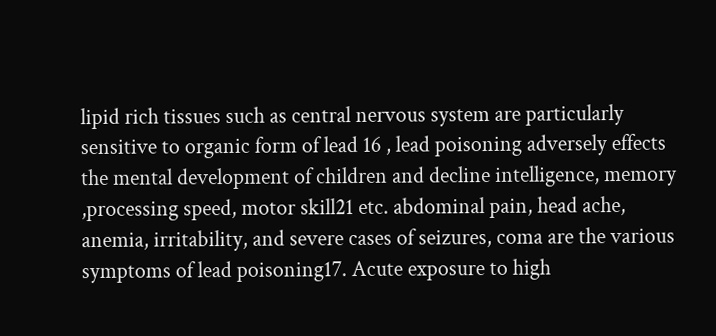lipid rich tissues such as central nervous system are particularly sensitive to organic form of lead 16 , lead poisoning adversely effects the mental development of children and decline intelligence, memory ,processing speed, motor skill21 etc. abdominal pain, head ache, anemia, irritability, and severe cases of seizures, coma are the various symptoms of lead poisoning17. Acute exposure to high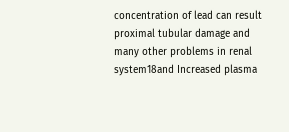concentration of lead can result proximal tubular damage and many other problems in renal system18and Increased plasma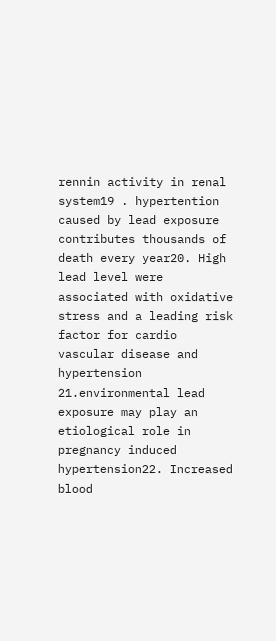rennin activity in renal system19 . hypertention caused by lead exposure contributes thousands of death every year20. High lead level were associated with oxidative stress and a leading risk factor for cardio vascular disease and hypertension 21.environmental lead exposure may play an etiological role in pregnancy induced hypertension22. Increased blood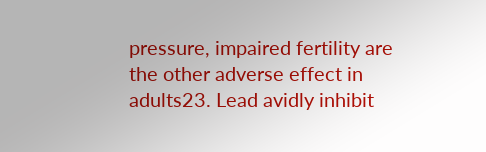pressure, impaired fertility are the other adverse effect in adults23. Lead avidly inhibit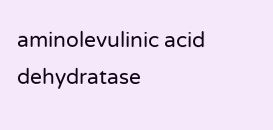aminolevulinic acid dehydratase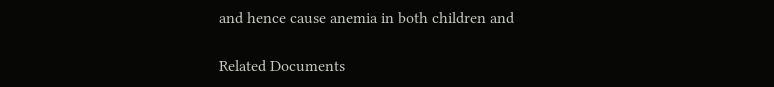and hence cause anemia in both children and

Related Documents